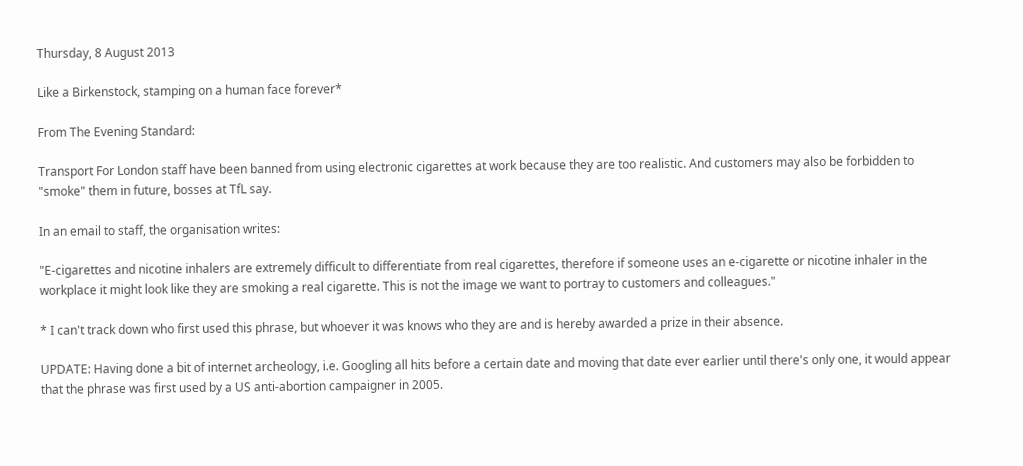Thursday, 8 August 2013

Like a Birkenstock, stamping on a human face forever*

From The Evening Standard:

Transport For London staff have been banned from using electronic cigarettes at work because they are too realistic. And customers may also be forbidden to "smoke" them in future, bosses at TfL say.

In an email to staff, the organisation writes:

"E-cigarettes and nicotine inhalers are extremely difficult to differentiate from real cigarettes, therefore if someone uses an e-cigarette or nicotine inhaler in the workplace it might look like they are smoking a real cigarette. This is not the image we want to portray to customers and colleagues."

* I can't track down who first used this phrase, but whoever it was knows who they are and is hereby awarded a prize in their absence.

UPDATE: Having done a bit of internet archeology, i.e. Googling all hits before a certain date and moving that date ever earlier until there's only one, it would appear that the phrase was first used by a US anti-abortion campaigner in 2005.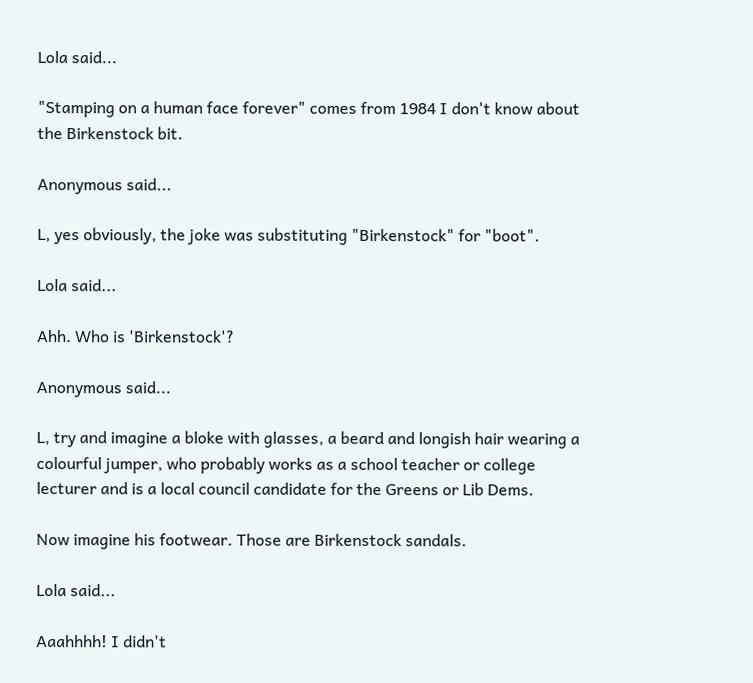Lola said...

"Stamping on a human face forever" comes from 1984 I don't know about the Birkenstock bit.

Anonymous said...

L, yes obviously, the joke was substituting "Birkenstock" for "boot".

Lola said...

Ahh. Who is 'Birkenstock'?

Anonymous said...

L, try and imagine a bloke with glasses, a beard and longish hair wearing a colourful jumper, who probably works as a school teacher or college lecturer and is a local council candidate for the Greens or Lib Dems.

Now imagine his footwear. Those are Birkenstock sandals.

Lola said...

Aaahhhh! I didn't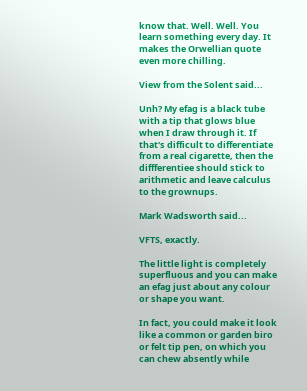know that. Well. Well. You learn something every day. It makes the Orwellian quote even more chilling.

View from the Solent said...

Unh? My efag is a black tube with a tip that glows blue when I draw through it. If that's difficult to differentiate from a real cigarette, then the diffferentiee should stick to arithmetic and leave calculus to the grownups.

Mark Wadsworth said...

VFTS, exactly.

The little light is completely superfluous and you can make an efag just about any colour or shape you want.

In fact, you could make it look like a common or garden biro or felt tip pen, on which you can chew absently while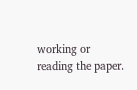working or reading the paper.